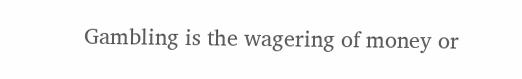Gambling is the wagering of money or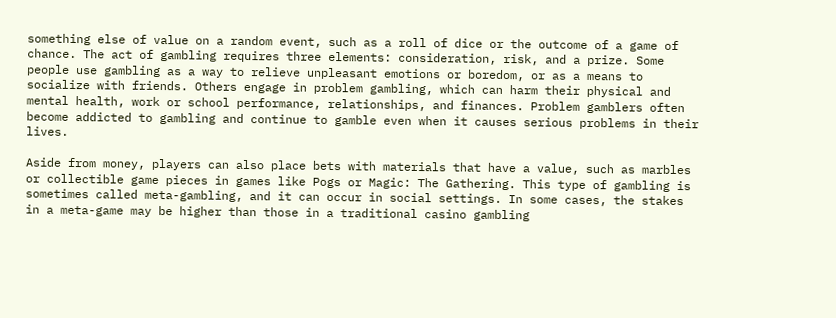something else of value on a random event, such as a roll of dice or the outcome of a game of chance. The act of gambling requires three elements: consideration, risk, and a prize. Some people use gambling as a way to relieve unpleasant emotions or boredom, or as a means to socialize with friends. Others engage in problem gambling, which can harm their physical and mental health, work or school performance, relationships, and finances. Problem gamblers often become addicted to gambling and continue to gamble even when it causes serious problems in their lives.

Aside from money, players can also place bets with materials that have a value, such as marbles or collectible game pieces in games like Pogs or Magic: The Gathering. This type of gambling is sometimes called meta-gambling, and it can occur in social settings. In some cases, the stakes in a meta-game may be higher than those in a traditional casino gambling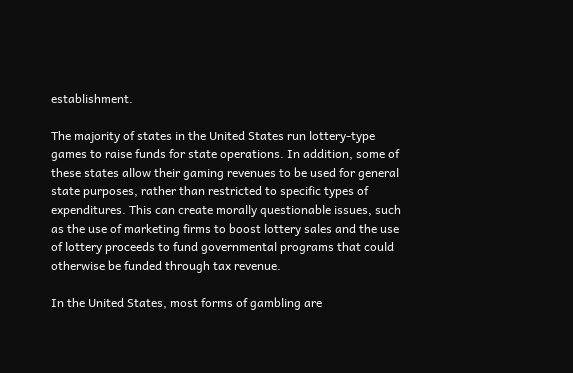establishment.

The majority of states in the United States run lottery-type games to raise funds for state operations. In addition, some of these states allow their gaming revenues to be used for general state purposes, rather than restricted to specific types of expenditures. This can create morally questionable issues, such as the use of marketing firms to boost lottery sales and the use of lottery proceeds to fund governmental programs that could otherwise be funded through tax revenue.

In the United States, most forms of gambling are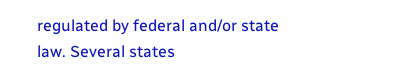regulated by federal and/or state law. Several states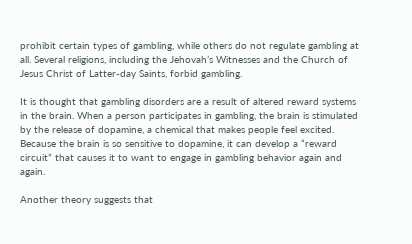prohibit certain types of gambling, while others do not regulate gambling at all. Several religions, including the Jehovah’s Witnesses and the Church of Jesus Christ of Latter-day Saints, forbid gambling.

It is thought that gambling disorders are a result of altered reward systems in the brain. When a person participates in gambling, the brain is stimulated by the release of dopamine, a chemical that makes people feel excited. Because the brain is so sensitive to dopamine, it can develop a “reward circuit” that causes it to want to engage in gambling behavior again and again.

Another theory suggests that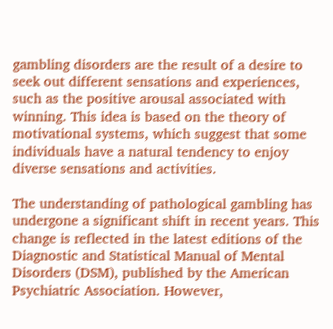gambling disorders are the result of a desire to seek out different sensations and experiences, such as the positive arousal associated with winning. This idea is based on the theory of motivational systems, which suggest that some individuals have a natural tendency to enjoy diverse sensations and activities.

The understanding of pathological gambling has undergone a significant shift in recent years. This change is reflected in the latest editions of the Diagnostic and Statistical Manual of Mental Disorders (DSM), published by the American Psychiatric Association. However,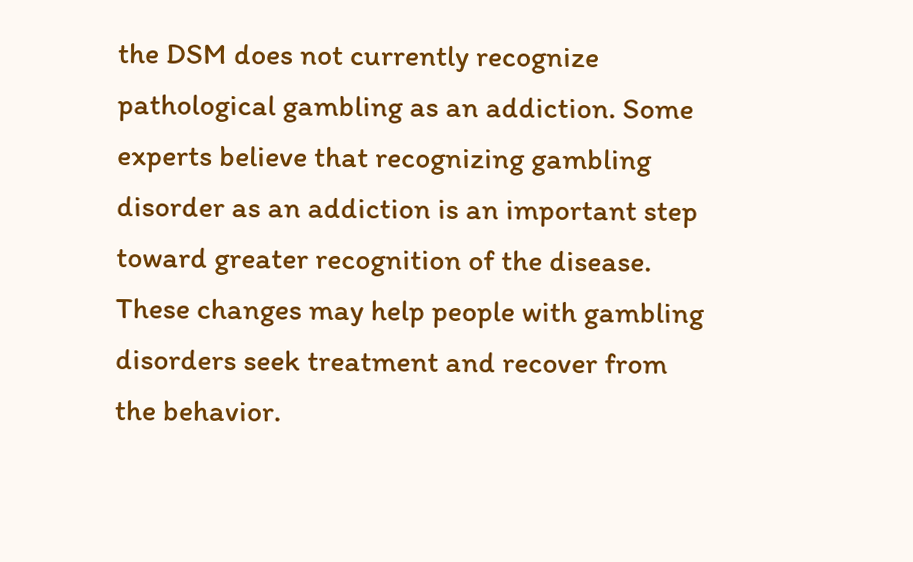the DSM does not currently recognize pathological gambling as an addiction. Some experts believe that recognizing gambling disorder as an addiction is an important step toward greater recognition of the disease. These changes may help people with gambling disorders seek treatment and recover from the behavior.